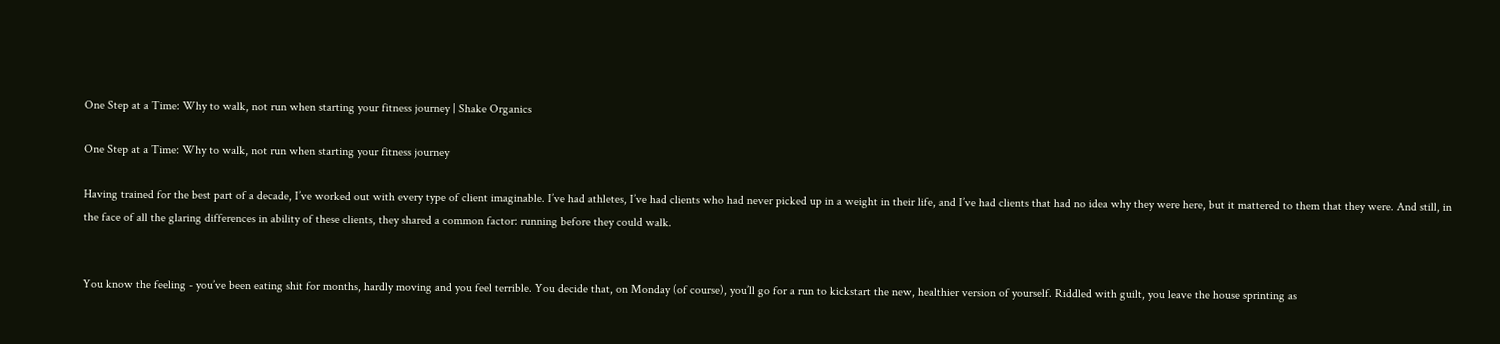One Step at a Time: Why to walk, not run when starting your fitness journey | Shake Organics

One Step at a Time: Why to walk, not run when starting your fitness journey

Having trained for the best part of a decade, I’ve worked out with every type of client imaginable. I’ve had athletes, I’ve had clients who had never picked up in a weight in their life, and I’ve had clients that had no idea why they were here, but it mattered to them that they were. And still, in the face of all the glaring differences in ability of these clients, they shared a common factor: running before they could walk.


You know the feeling - you’ve been eating shit for months, hardly moving and you feel terrible. You decide that, on Monday (of course), you’ll go for a run to kickstart the new, healthier version of yourself. Riddled with guilt, you leave the house sprinting as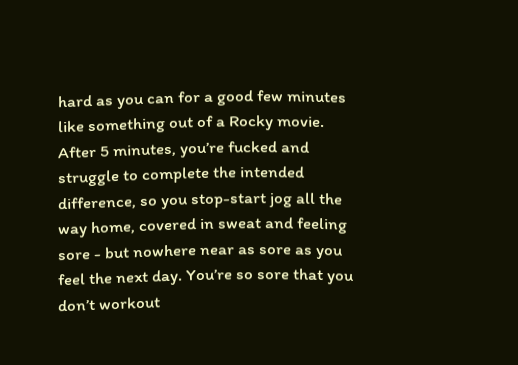hard as you can for a good few minutes like something out of a Rocky movie. After 5 minutes, you’re fucked and struggle to complete the intended difference, so you stop-start jog all the way home, covered in sweat and feeling sore - but nowhere near as sore as you feel the next day. You’re so sore that you don’t workout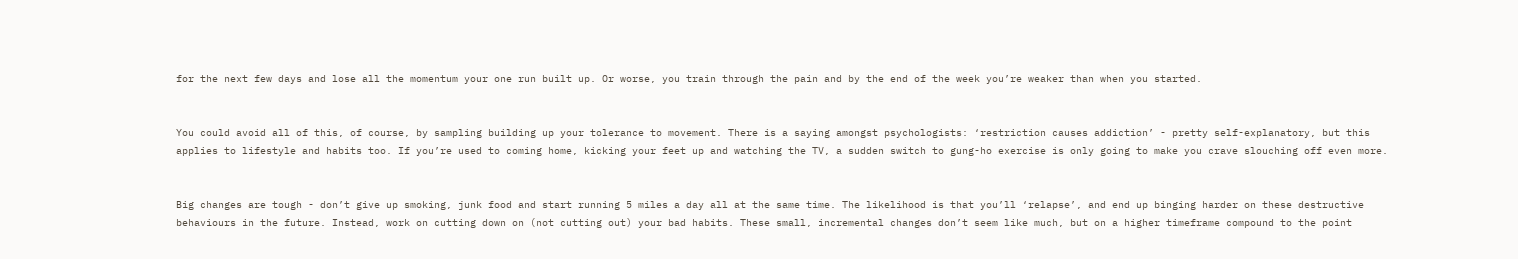for the next few days and lose all the momentum your one run built up. Or worse, you train through the pain and by the end of the week you’re weaker than when you started.


You could avoid all of this, of course, by sampling building up your tolerance to movement. There is a saying amongst psychologists: ‘restriction causes addiction’ - pretty self-explanatory, but this applies to lifestyle and habits too. If you’re used to coming home, kicking your feet up and watching the TV, a sudden switch to gung-ho exercise is only going to make you crave slouching off even more.


Big changes are tough - don’t give up smoking, junk food and start running 5 miles a day all at the same time. The likelihood is that you’ll ‘relapse’, and end up binging harder on these destructive behaviours in the future. Instead, work on cutting down on (not cutting out) your bad habits. These small, incremental changes don’t seem like much, but on a higher timeframe compound to the point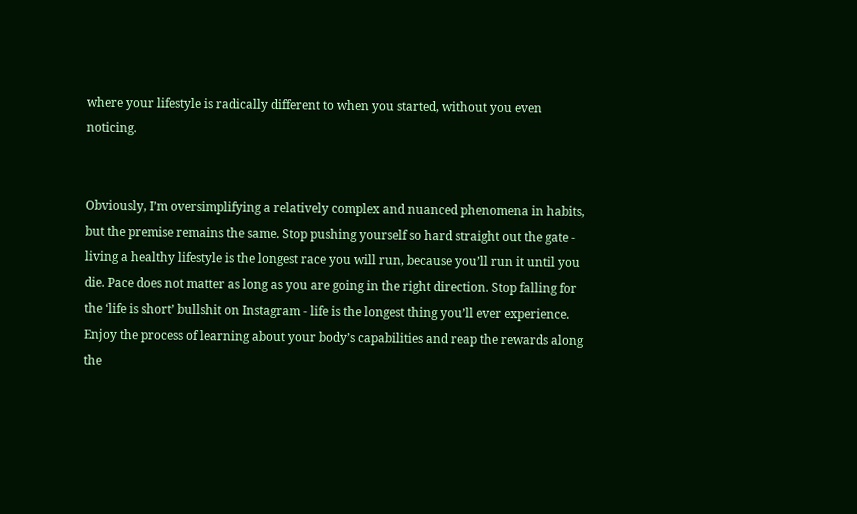where your lifestyle is radically different to when you started, without you even noticing.


Obviously, I’m oversimplifying a relatively complex and nuanced phenomena in habits, but the premise remains the same. Stop pushing yourself so hard straight out the gate - living a healthy lifestyle is the longest race you will run, because you’ll run it until you die. Pace does not matter as long as you are going in the right direction. Stop falling for the ‘life is short’ bullshit on Instagram - life is the longest thing you’ll ever experience. Enjoy the process of learning about your body’s capabilities and reap the rewards along the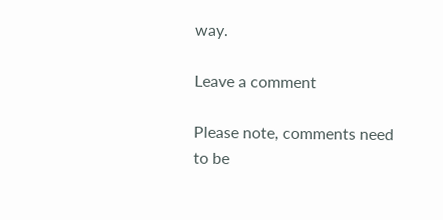way.

Leave a comment

Please note, comments need to be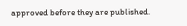approved before they are published.